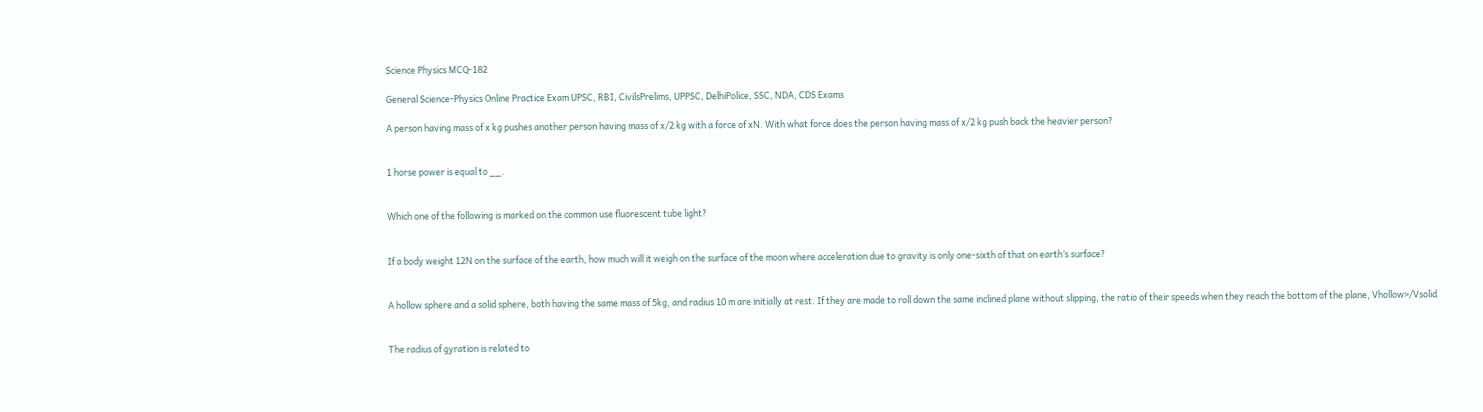Science Physics MCQ-182

General Science-Physics Online Practice Exam UPSC, RBI, CivilsPrelims, UPPSC, DelhiPolice, SSC, NDA, CDS Exams

A person having mass of x kg pushes another person having mass of x/2 kg with a force of xN. With what force does the person having mass of x/2 kg push back the heavier person?


1 horse power is equal to __.


Which one of the following is marked on the common use fluorescent tube light?


If a body weight 12N on the surface of the earth, how much will it weigh on the surface of the moon where acceleration due to gravity is only one-sixth of that on earth’s surface?


A hollow sphere and a solid sphere, both having the same mass of 5kg, and radius 10 m are initially at rest. If they are made to roll down the same inclined plane without slipping, the ratio of their speeds when they reach the bottom of the plane, Vhollow>/Vsolid


The radius of gyration is related to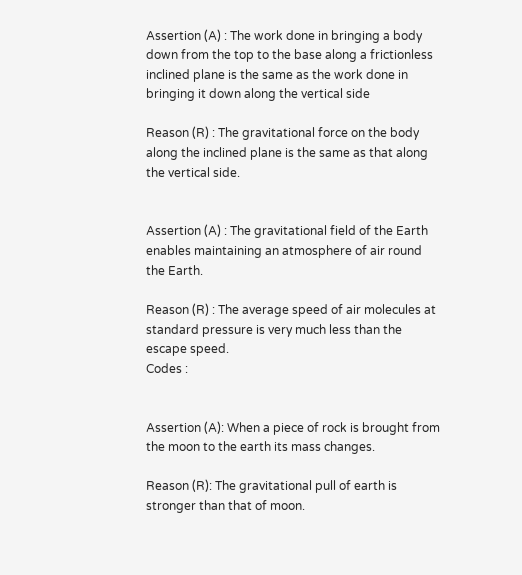Assertion (A) : The work done in bringing a body down from the top to the base along a frictionless inclined plane is the same as the work done in bringing it down along the vertical side

Reason (R) : The gravitational force on the body along the inclined plane is the same as that along the vertical side.


Assertion (A) : The gravitational field of the Earth enables maintaining an atmosphere of air round the Earth.

Reason (R) : The average speed of air molecules at standard pressure is very much less than the escape speed.
Codes :


Assertion (A): When a piece of rock is brought from the moon to the earth its mass changes.

Reason (R): The gravitational pull of earth is stronger than that of moon.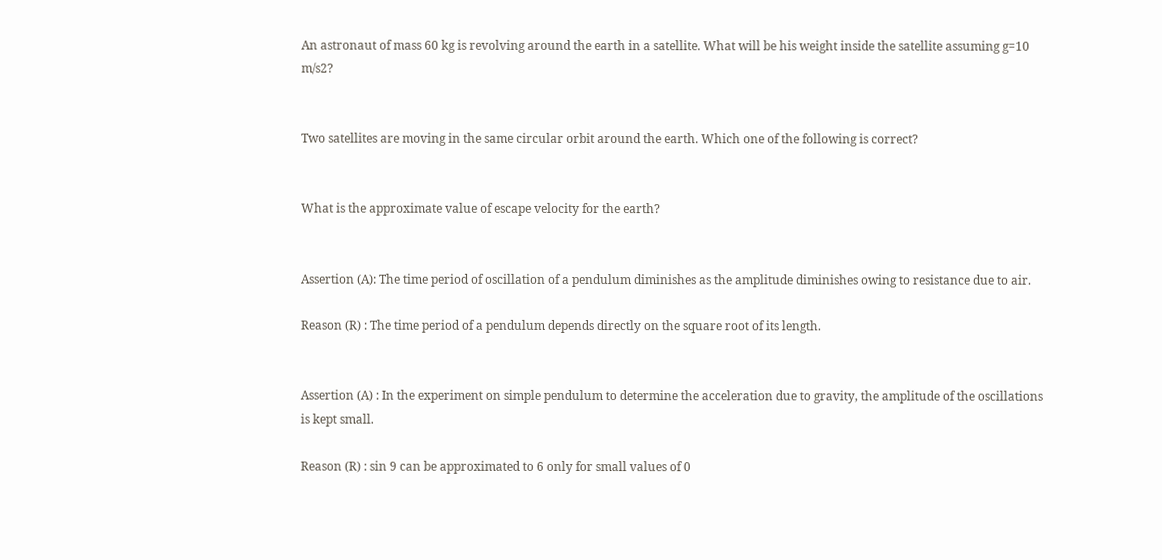An astronaut of mass 60 kg is revolving around the earth in a satellite. What will be his weight inside the satellite assuming g=10 m/s2?


Two satellites are moving in the same circular orbit around the earth. Which one of the following is correct?


What is the approximate value of escape velocity for the earth?


Assertion (A): The time period of oscillation of a pendulum diminishes as the amplitude diminishes owing to resistance due to air.

Reason (R) : The time period of a pendulum depends directly on the square root of its length.


Assertion (A) : In the experiment on simple pendulum to determine the acceleration due to gravity, the amplitude of the oscillations is kept small.

Reason (R) : sin 9 can be approximated to 6 only for small values of 0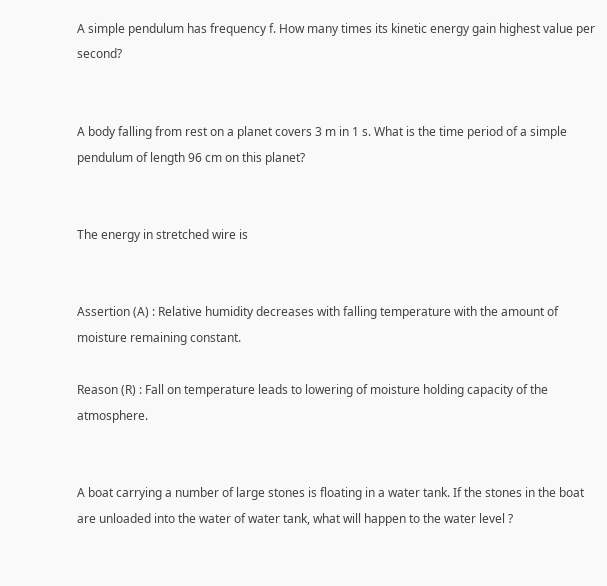A simple pendulum has frequency f. How many times its kinetic energy gain highest value per second?


A body falling from rest on a planet covers 3 m in 1 s. What is the time period of a simple pendulum of length 96 cm on this planet?


The energy in stretched wire is


Assertion (A) : Relative humidity decreases with falling temperature with the amount of moisture remaining constant.

Reason (R) : Fall on temperature leads to lowering of moisture holding capacity of the atmosphere.


A boat carrying a number of large stones is floating in a water tank. If the stones in the boat are unloaded into the water of water tank, what will happen to the water level ?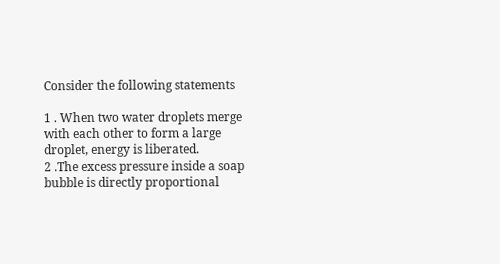Consider the following statements

1 . When two water droplets merge with each other to form a large droplet, energy is liberated.
2 .The excess pressure inside a soap bubble is directly proportional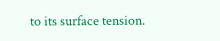to its surface tension.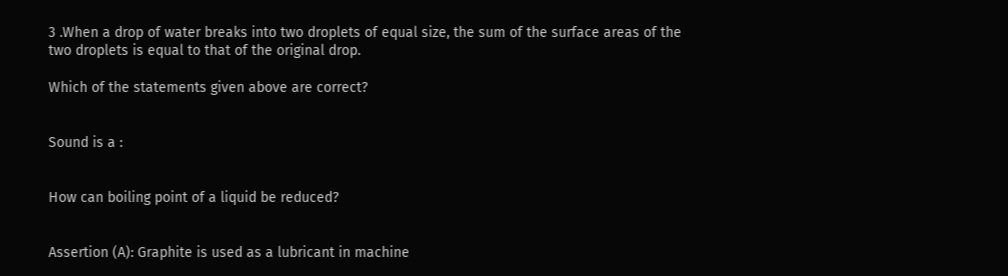3 .When a drop of water breaks into two droplets of equal size, the sum of the surface areas of the two droplets is equal to that of the original drop.

Which of the statements given above are correct?


Sound is a :


How can boiling point of a liquid be reduced?


Assertion (A): Graphite is used as a lubricant in machine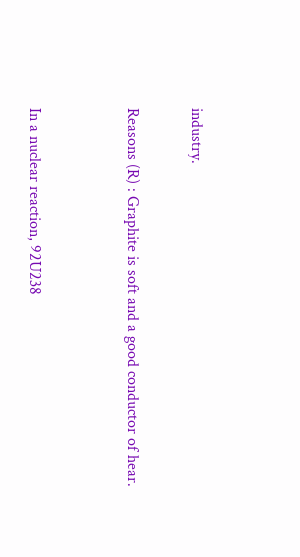industry.

Reasons (R) : Graphite is soft and a good conductor of hear.


In a nuclear reaction, 92U238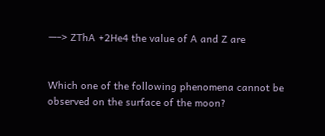—–> ZThA +2He4 the value of A and Z are


Which one of the following phenomena cannot be observed on the surface of the moon?